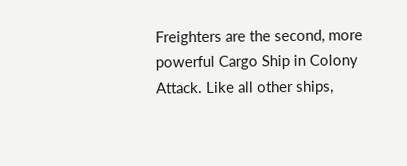Freighters are the second, more powerful Cargo Ship in Colony Attack. Like all other ships,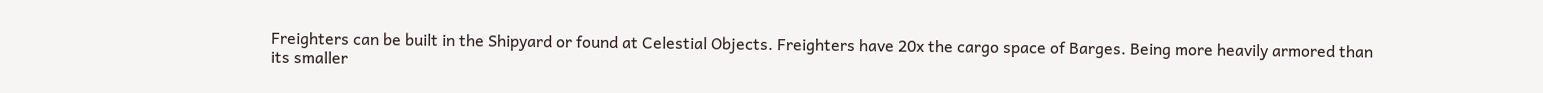Freighters can be built in the Shipyard or found at Celestial Objects. Freighters have 20x the cargo space of Barges. Being more heavily armored than its smaller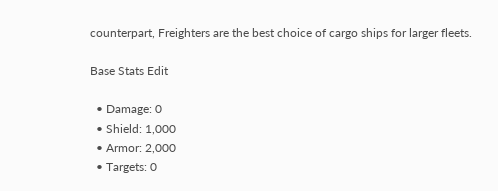counterpart, Freighters are the best choice of cargo ships for larger fleets.

Base Stats Edit

  • Damage: 0
  • Shield: 1,000
  • Armor: 2,000
  • Targets: 0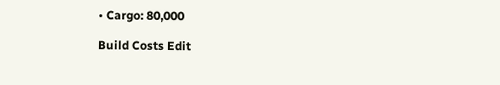• Cargo: 80,000

Build Costs Edit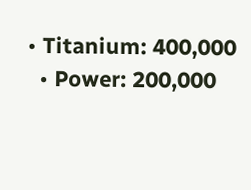• Titanium: 400,000
  • Power: 200,000